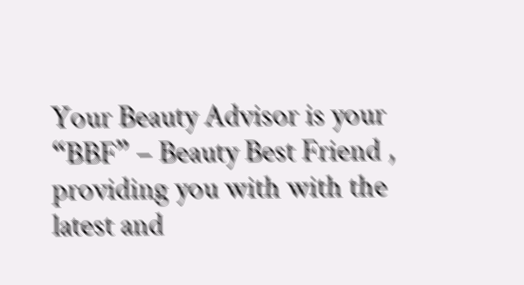Your Beauty Advisor is your “BBF” – Beauty Best Friend , providing you with with the latest and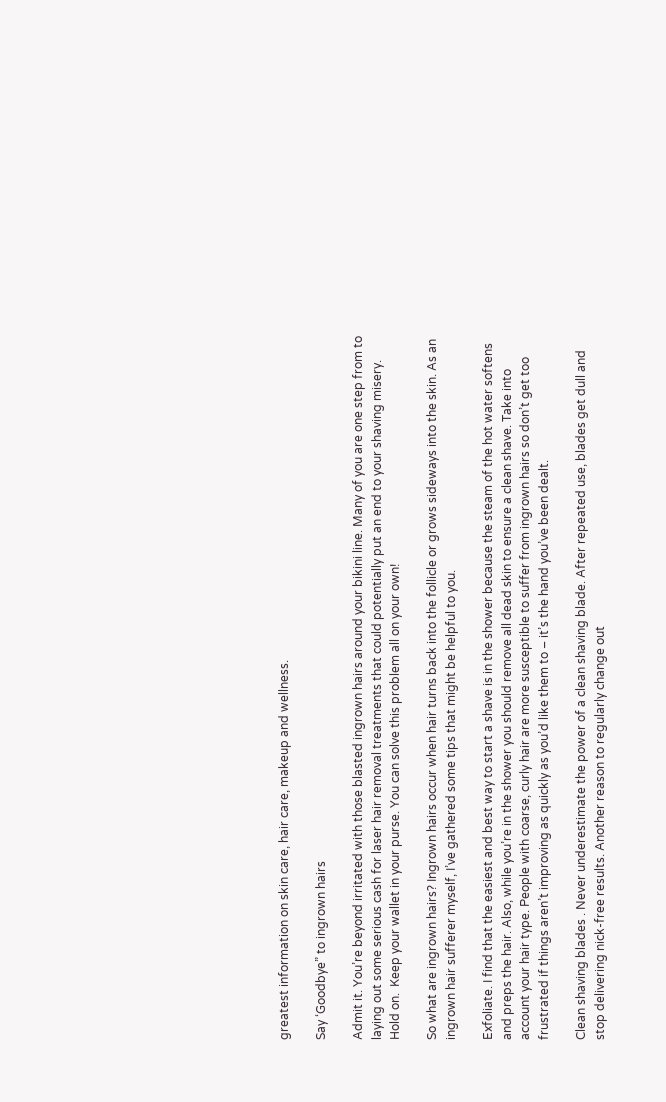greatest information on skin care, hair care, makeup and wellness.

Say ‘Goodbye” to ingrown hairs

Admit it. You’re beyond irritated with those blasted ingrown hairs around your bikini line. Many of you are one step from to laying out some serious cash for laser hair removal treatments that could potentially put an end to your shaving misery.  Hold on.  Keep your wallet in your purse. You can solve this problem all on your own!

So what are ingrown hairs? Ingrown hairs occur when hair turns back into the follicle or grows sideways into the skin. As an ingrown hair sufferer myself, I’ve gathered some tips that might be helpful to you.

Exfoliate. I find that the easiest and best way to start a shave is in the shower because the steam of the hot water softens and preps the hair. Also, while you’re in the shower you should remove all dead skin to ensure a clean shave. Take into account your hair type. People with coarse, curly hair are more susceptible to suffer from ingrown hairs so don’t get too frustrated if things aren’t improving as quickly as you’d like them to – it’s the hand you’ve been dealt.

Clean shaving blades . Never underestimate the power of a clean shaving blade. After repeated use, blades get dull and stop delivering nick-free results. Another reason to regularly change out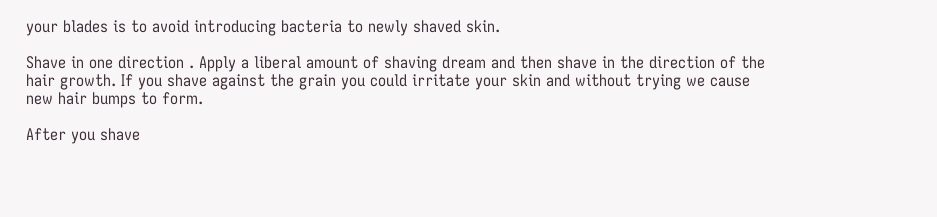your blades is to avoid introducing bacteria to newly shaved skin.

Shave in one direction . Apply a liberal amount of shaving dream and then shave in the direction of the hair growth. If you shave against the grain you could irritate your skin and without trying we cause new hair bumps to form.

After you shave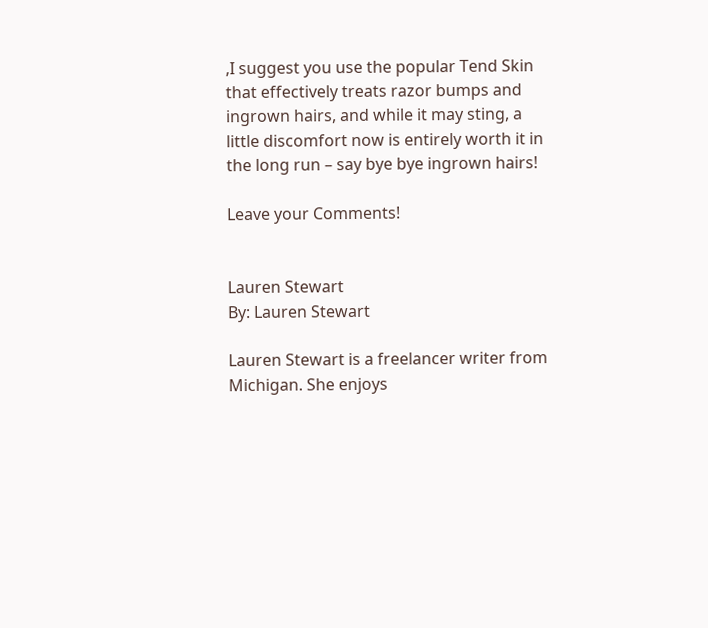,I suggest you use the popular Tend Skin that effectively treats razor bumps and ingrown hairs, and while it may sting, a little discomfort now is entirely worth it in the long run – say bye bye ingrown hairs!

Leave your Comments!


Lauren Stewart
By: Lauren Stewart

Lauren Stewart is a freelancer writer from Michigan. She enjoys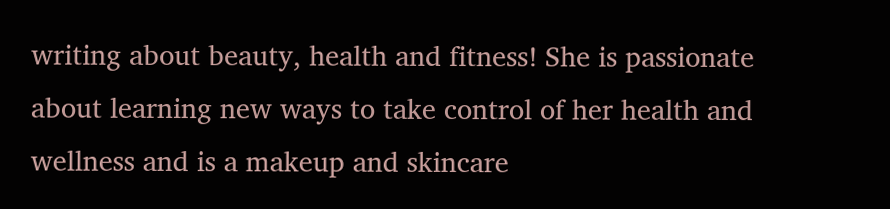writing about beauty, health and fitness! She is passionate about learning new ways to take control of her health and wellness and is a makeup and skincare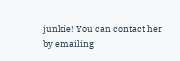junkie! You can contact her by emailing